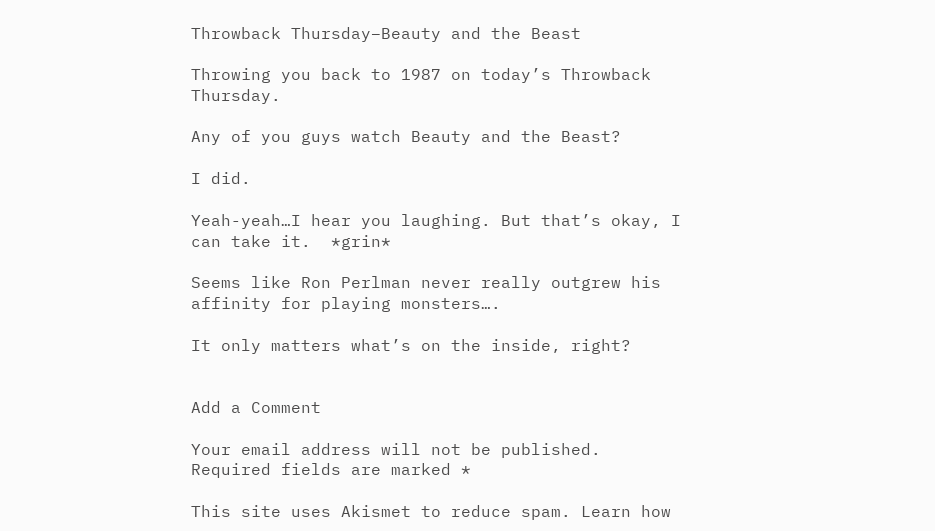Throwback Thursday–Beauty and the Beast

Throwing you back to 1987 on today’s Throwback Thursday.

Any of you guys watch Beauty and the Beast?

I did.

Yeah-yeah…I hear you laughing. But that’s okay, I can take it.  *grin*

Seems like Ron Perlman never really outgrew his affinity for playing monsters….

It only matters what’s on the inside, right?


Add a Comment

Your email address will not be published. Required fields are marked *

This site uses Akismet to reduce spam. Learn how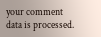your comment data is processed.